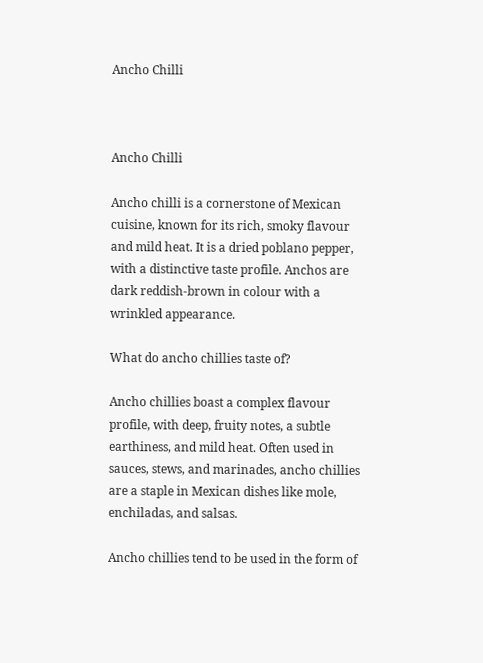Ancho Chilli



Ancho Chilli

Ancho chilli is a cornerstone of Mexican cuisine, known for its rich, smoky flavour and mild heat. It is a dried poblano pepper, with a distinctive taste profile. Anchos are dark reddish-brown in colour with a wrinkled appearance.

What do ancho chillies taste of?

Ancho chillies boast a complex flavour profile, with deep, fruity notes, a subtle earthiness, and mild heat. Often used in sauces, stews, and marinades, ancho chillies are a staple in Mexican dishes like mole, enchiladas, and salsas.

Ancho chillies tend to be used in the form of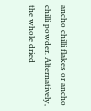ancho chilli flakes or ancho chilli powder. Alternatively, the whole dried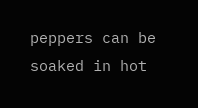peppers can be soaked in hot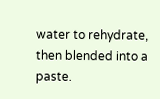water to rehydrate, then blended into a paste.